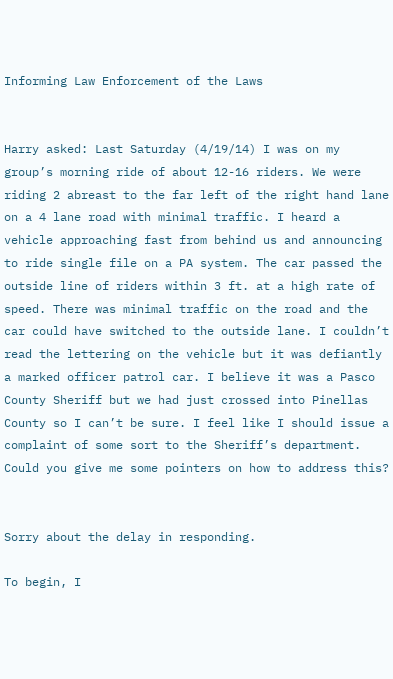Informing Law Enforcement of the Laws


Harry asked: Last Saturday (4/19/14) I was on my group’s morning ride of about 12-16 riders. We were riding 2 abreast to the far left of the right hand lane on a 4 lane road with minimal traffic. I heard a vehicle approaching fast from behind us and announcing to ride single file on a PA system. The car passed the outside line of riders within 3 ft. at a high rate of speed. There was minimal traffic on the road and the car could have switched to the outside lane. I couldn’t read the lettering on the vehicle but it was defiantly a marked officer patrol car. I believe it was a Pasco County Sheriff but we had just crossed into Pinellas County so I can’t be sure. I feel like I should issue a complaint of some sort to the Sheriff’s department. Could you give me some pointers on how to address this?


Sorry about the delay in responding.

To begin, I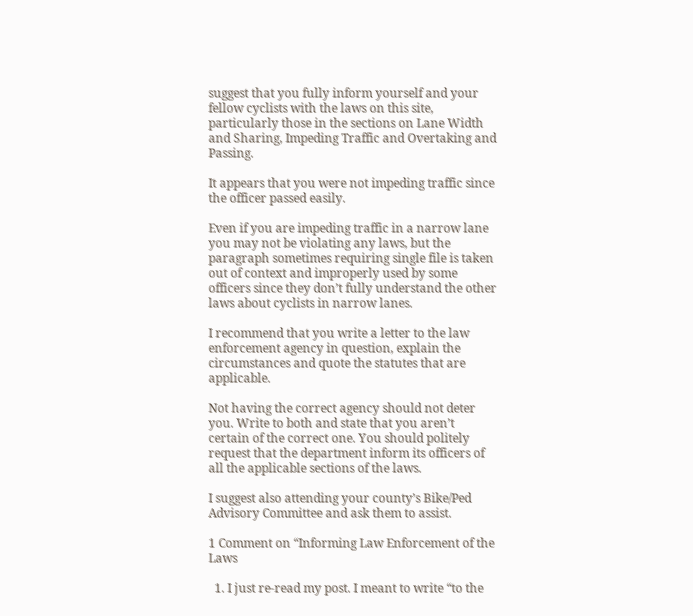suggest that you fully inform yourself and your fellow cyclists with the laws on this site, particularly those in the sections on Lane Width and Sharing, Impeding Traffic and Overtaking and Passing.

It appears that you were not impeding traffic since the officer passed easily.

Even if you are impeding traffic in a narrow lane you may not be violating any laws, but the paragraph sometimes requiring single file is taken out of context and improperly used by some officers since they don’t fully understand the other laws about cyclists in narrow lanes.

I recommend that you write a letter to the law enforcement agency in question, explain the circumstances and quote the statutes that are applicable.

Not having the correct agency should not deter you. Write to both and state that you aren’t certain of the correct one. You should politely request that the department inform its officers of all the applicable sections of the laws.

I suggest also attending your county’s Bike/Ped Advisory Committee and ask them to assist.

1 Comment on “Informing Law Enforcement of the Laws

  1. I just re-read my post. I meant to write “to the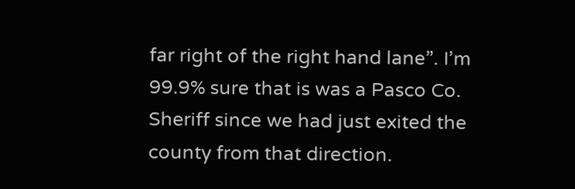far right of the right hand lane”. I’m 99.9% sure that is was a Pasco Co. Sheriff since we had just exited the county from that direction.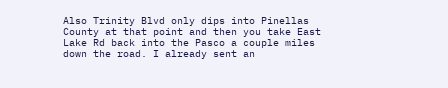Also Trinity Blvd only dips into Pinellas County at that point and then you take East Lake Rd back into the Pasco a couple miles down the road. I already sent an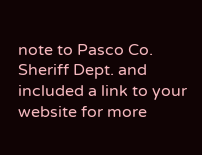note to Pasco Co. Sheriff Dept. and included a link to your website for more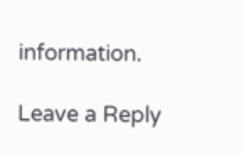information.

Leave a Reply